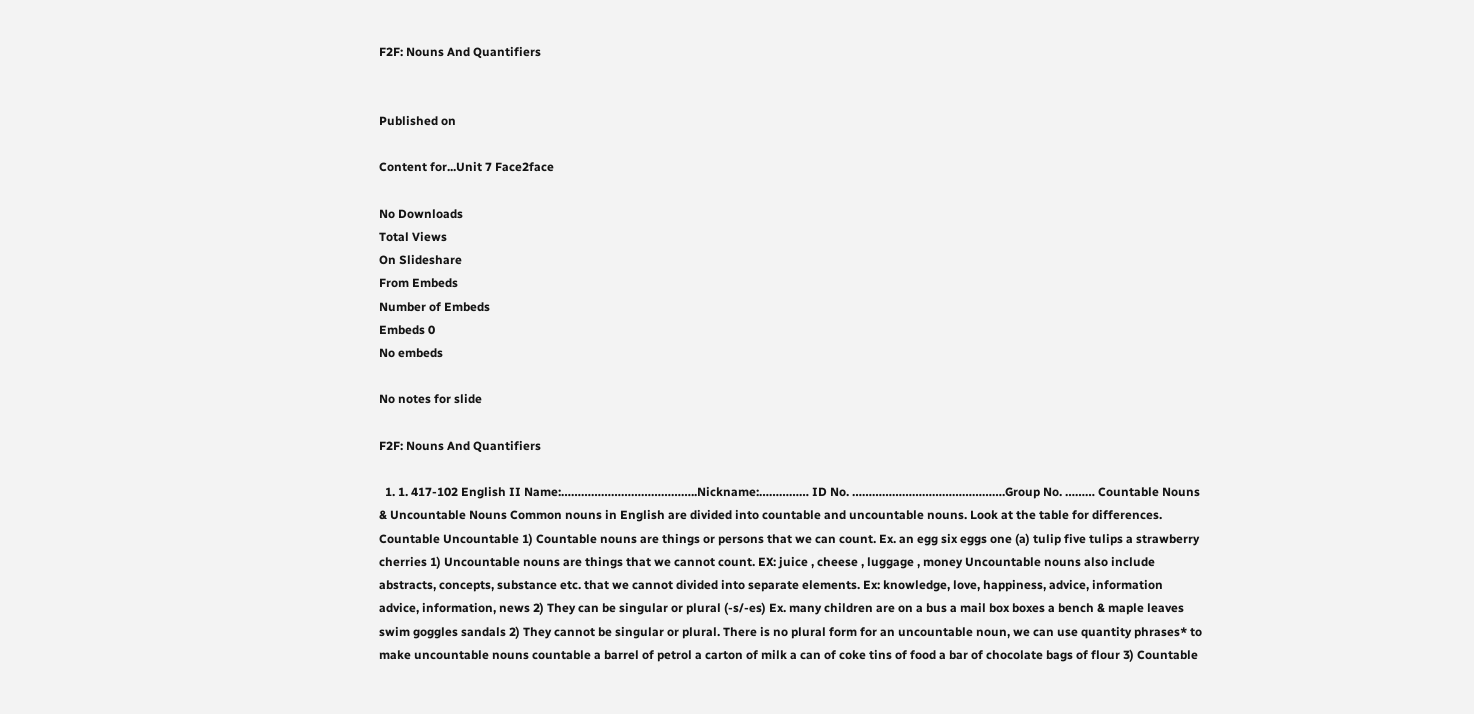F2F: Nouns And Quantifiers


Published on

Content for...Unit 7 Face2face

No Downloads
Total Views
On Slideshare
From Embeds
Number of Embeds
Embeds 0
No embeds

No notes for slide

F2F: Nouns And Quantifiers

  1. 1. 417-102 English II Name:…………………………………..Nickname:…………… ID No. ……………………………………….Group No. ……… Countable Nouns & Uncountable Nouns Common nouns in English are divided into countable and uncountable nouns. Look at the table for differences. Countable Uncountable 1) Countable nouns are things or persons that we can count. Ex. an egg six eggs one (a) tulip five tulips a strawberry cherries 1) Uncountable nouns are things that we cannot count. EX: juice , cheese , luggage , money Uncountable nouns also include abstracts, concepts, substance etc. that we cannot divided into separate elements. Ex: knowledge, love, happiness, advice, information advice, information, news 2) They can be singular or plural (-s/-es) Ex. many children are on a bus a mail box boxes a bench & maple leaves swim goggles sandals 2) They cannot be singular or plural. There is no plural form for an uncountable noun, we can use quantity phrases* to make uncountable nouns countable a barrel of petrol a carton of milk a can of coke tins of food a bar of chocolate bags of flour 3) Countable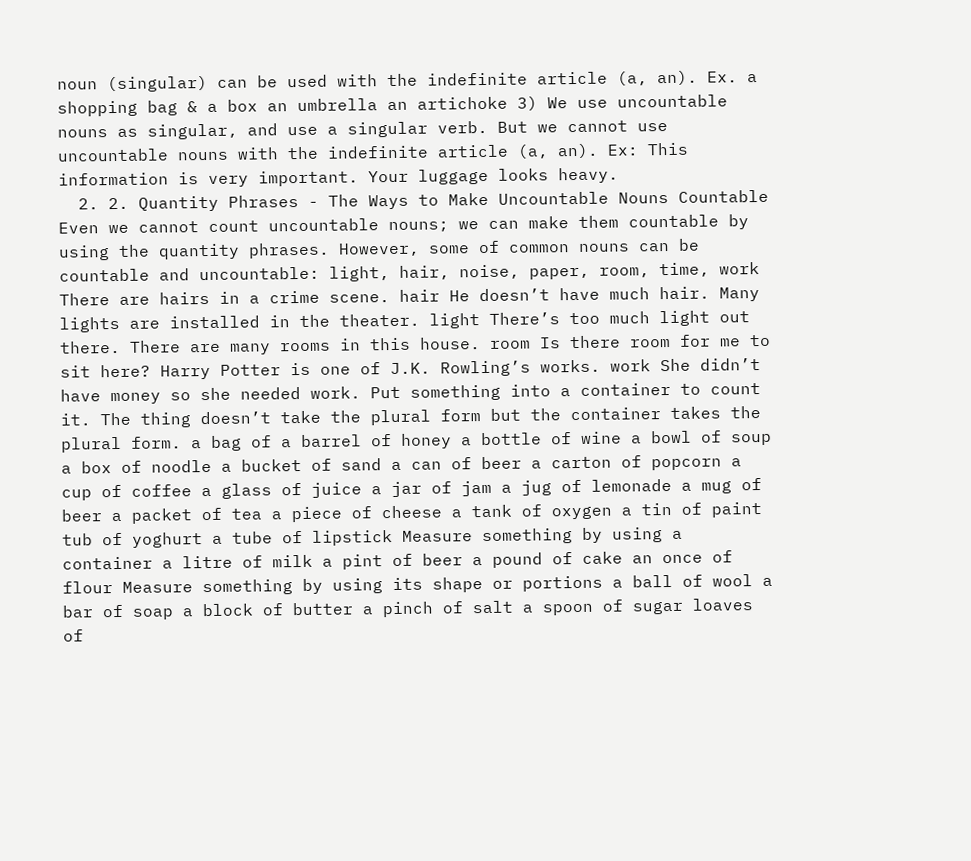noun (singular) can be used with the indefinite article (a, an). Ex. a shopping bag & a box an umbrella an artichoke 3) We use uncountable nouns as singular, and use a singular verb. But we cannot use uncountable nouns with the indefinite article (a, an). Ex: This information is very important. Your luggage looks heavy.
  2. 2. Quantity Phrases - The Ways to Make Uncountable Nouns Countable Even we cannot count uncountable nouns; we can make them countable by using the quantity phrases. However, some of common nouns can be countable and uncountable: light, hair, noise, paper, room, time, work There are hairs in a crime scene. hair He doesn’t have much hair. Many lights are installed in the theater. light There’s too much light out there. There are many rooms in this house. room Is there room for me to sit here? Harry Potter is one of J.K. Rowling’s works. work She didn’t have money so she needed work. Put something into a container to count it. The thing doesn’t take the plural form but the container takes the plural form. a bag of a barrel of honey a bottle of wine a bowl of soup a box of noodle a bucket of sand a can of beer a carton of popcorn a cup of coffee a glass of juice a jar of jam a jug of lemonade a mug of beer a packet of tea a piece of cheese a tank of oxygen a tin of paint tub of yoghurt a tube of lipstick Measure something by using a container a litre of milk a pint of beer a pound of cake an once of flour Measure something by using its shape or portions a ball of wool a bar of soap a block of butter a pinch of salt a spoon of sugar loaves of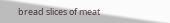bread slices of meat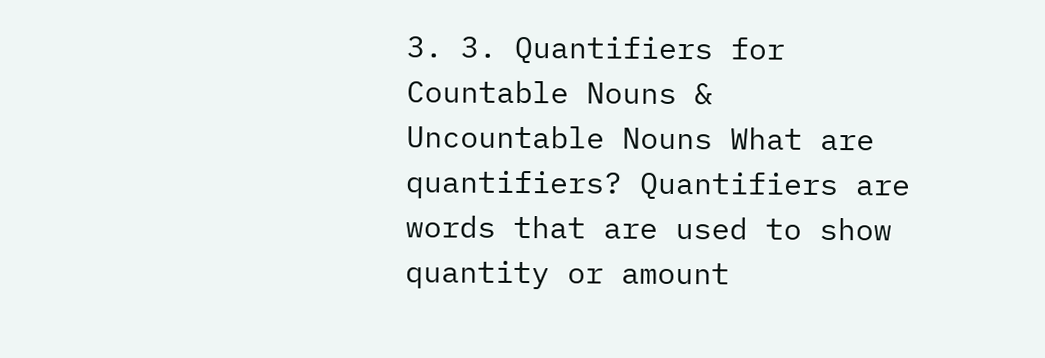3. 3. Quantifiers for Countable Nouns & Uncountable Nouns What are quantifiers? Quantifiers are words that are used to show quantity or amount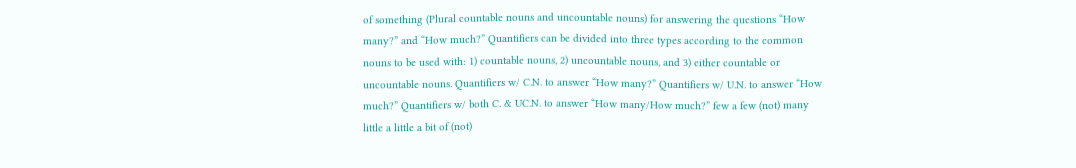of something (Plural countable nouns and uncountable nouns) for answering the questions “How many?” and “How much?” Quantifiers can be divided into three types according to the common nouns to be used with: 1) countable nouns, 2) uncountable nouns, and 3) either countable or uncountable nouns. Quantifiers w/ C.N. to answer “How many?” Quantifiers w/ U.N. to answer “How much?” Quantifiers w/ both C. & UC.N. to answer “How many/How much?” few a few (not) many little a little a bit of (not)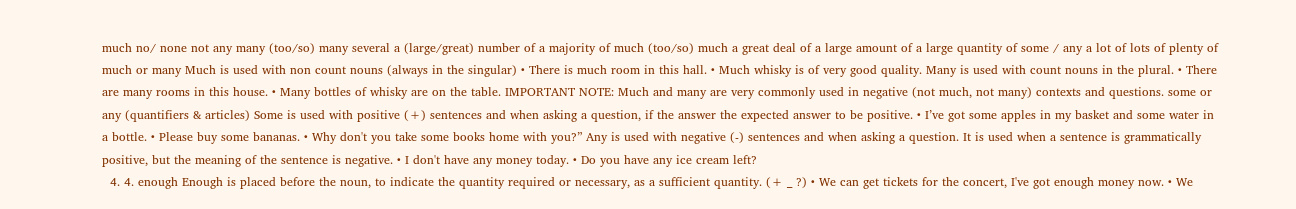much no/ none not any many (too/so) many several a (large/great) number of a majority of much (too/so) much a great deal of a large amount of a large quantity of some / any a lot of lots of plenty of much or many Much is used with non count nouns (always in the singular) • There is much room in this hall. • Much whisky is of very good quality. Many is used with count nouns in the plural. • There are many rooms in this house. • Many bottles of whisky are on the table. IMPORTANT NOTE: Much and many are very commonly used in negative (not much, not many) contexts and questions. some or any (quantifiers & articles) Some is used with positive (+) sentences and when asking a question, if the answer the expected answer to be positive. • I’ve got some apples in my basket and some water in a bottle. • Please buy some bananas. • Why don't you take some books home with you?” Any is used with negative (-) sentences and when asking a question. It is used when a sentence is grammatically positive, but the meaning of the sentence is negative. • I don't have any money today. • Do you have any ice cream left?
  4. 4. enough Enough is placed before the noun, to indicate the quantity required or necessary, as a sufficient quantity. (+ _ ?) • We can get tickets for the concert, I've got enough money now. • We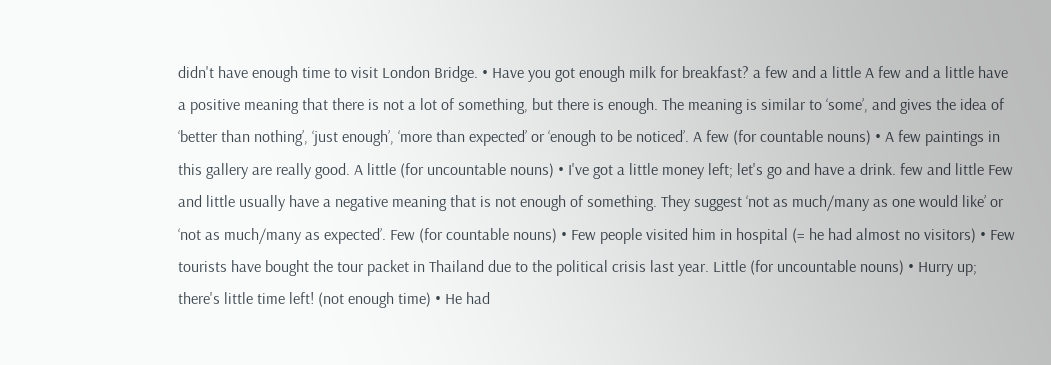didn't have enough time to visit London Bridge. • Have you got enough milk for breakfast? a few and a little A few and a little have a positive meaning that there is not a lot of something, but there is enough. The meaning is similar to ‘some’, and gives the idea of ‘better than nothing’, ‘just enough’, ‘more than expected’ or ‘enough to be noticed’. A few (for countable nouns) • A few paintings in this gallery are really good. A little (for uncountable nouns) • I've got a little money left; let's go and have a drink. few and little Few and little usually have a negative meaning that is not enough of something. They suggest ‘not as much/many as one would like’ or ‘not as much/many as expected’. Few (for countable nouns) • Few people visited him in hospital (= he had almost no visitors) • Few tourists have bought the tour packet in Thailand due to the political crisis last year. Little (for uncountable nouns) • Hurry up; there's little time left! (not enough time) • He had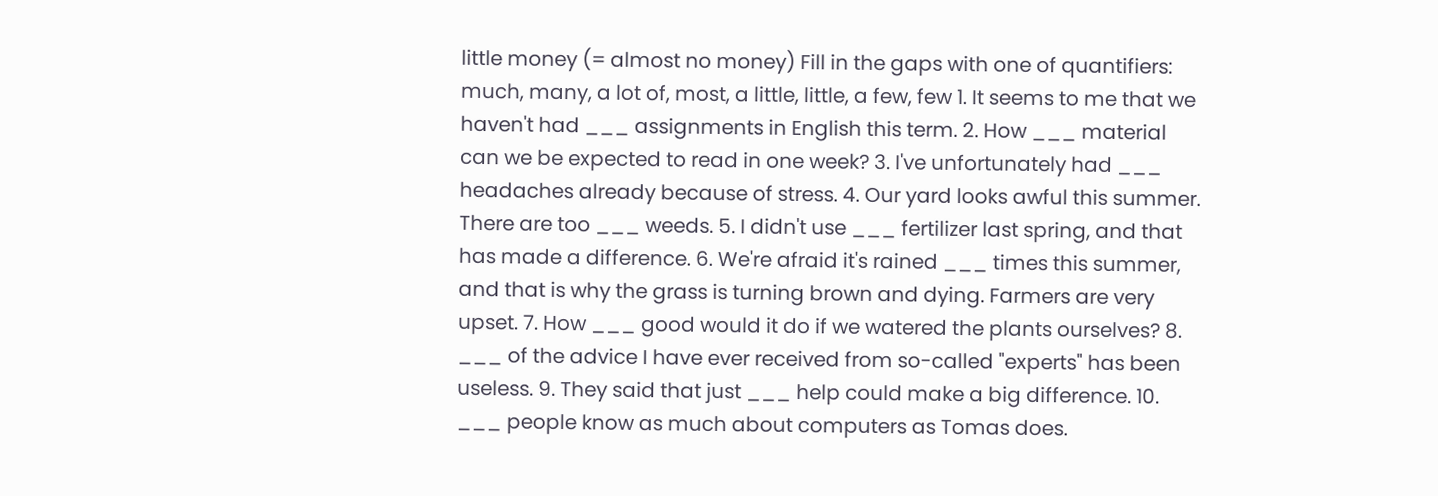little money (= almost no money) Fill in the gaps with one of quantifiers: much, many, a lot of, most, a little, little, a few, few 1. It seems to me that we haven't had ___ assignments in English this term. 2. How ___ material can we be expected to read in one week? 3. I've unfortunately had ___ headaches already because of stress. 4. Our yard looks awful this summer. There are too ___ weeds. 5. I didn't use ___ fertilizer last spring, and that has made a difference. 6. We're afraid it's rained ___ times this summer, and that is why the grass is turning brown and dying. Farmers are very upset. 7. How ___ good would it do if we watered the plants ourselves? 8. ___ of the advice I have ever received from so-called "experts" has been useless. 9. They said that just ___ help could make a big difference. 10. ___ people know as much about computers as Tomas does.